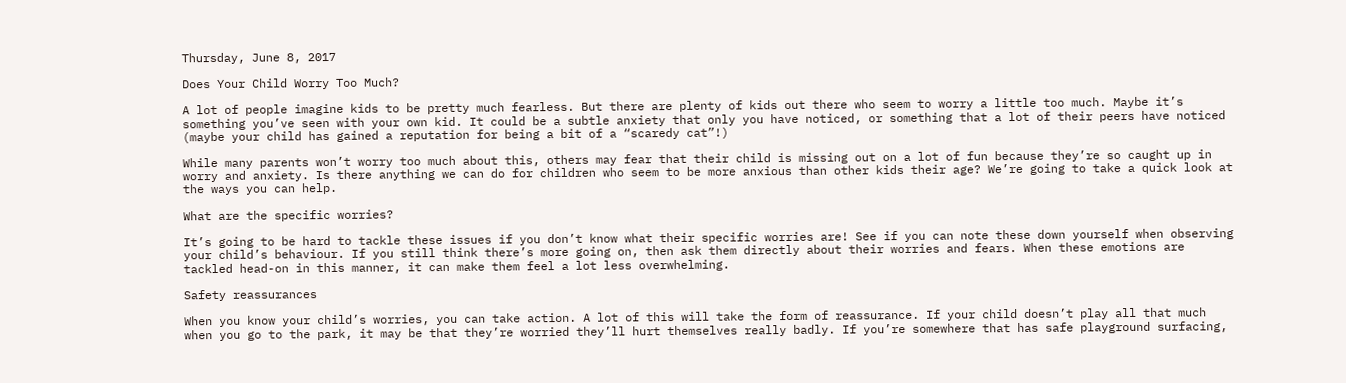Thursday, June 8, 2017

Does Your Child Worry Too Much?

A lot of people imagine kids to be pretty much fearless. But there are plenty of kids out there who seem to worry a little too much. Maybe it’s something you’ve seen with your own kid. It could be a subtle anxiety that only you have noticed, or something that a lot of their peers have noticed (maybe your child has gained a reputation for being a bit of a “scaredy cat”!)

While many parents won’t worry too much about this, others may fear that their child is missing out on a lot of fun because they’re so caught up in worry and anxiety. Is there anything we can do for children who seem to be more anxious than other kids their age? We’re going to take a quick look at the ways you can help.

What are the specific worries?

It’s going to be hard to tackle these issues if you don’t know what their specific worries are! See if you can note these down yourself when observing your child’s behaviour. If you still think there’s more going on, then ask them directly about their worries and fears. When these emotions are tackled head-on in this manner, it can make them feel a lot less overwhelming.

Safety reassurances

When you know your child’s worries, you can take action. A lot of this will take the form of reassurance. If your child doesn’t play all that much when you go to the park, it may be that they’re worried they’ll hurt themselves really badly. If you’re somewhere that has safe playground surfacing,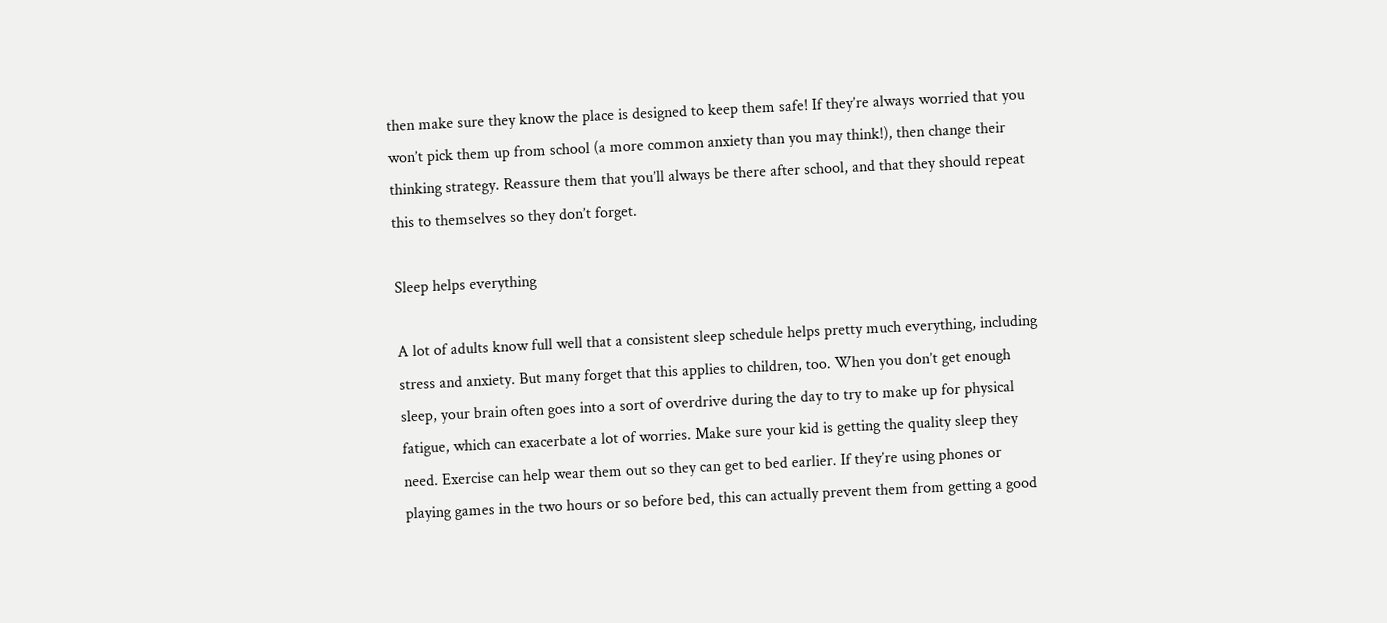then make sure they know the place is designed to keep them safe! If they’re always worried that you won’t pick them up from school (a more common anxiety than you may think!), then change their thinking strategy. Reassure them that you’ll always be there after school, and that they should repeat this to themselves so they don’t forget.

Sleep helps everything

A lot of adults know full well that a consistent sleep schedule helps pretty much everything, including stress and anxiety. But many forget that this applies to children, too. When you don’t get enough sleep, your brain often goes into a sort of overdrive during the day to try to make up for physical fatigue, which can exacerbate a lot of worries. Make sure your kid is getting the quality sleep they need. Exercise can help wear them out so they can get to bed earlier. If they’re using phones or playing games in the two hours or so before bed, this can actually prevent them from getting a good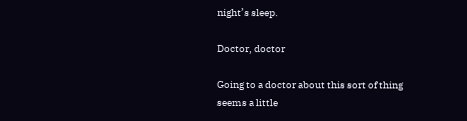night’s sleep.

Doctor, doctor

Going to a doctor about this sort of thing seems a little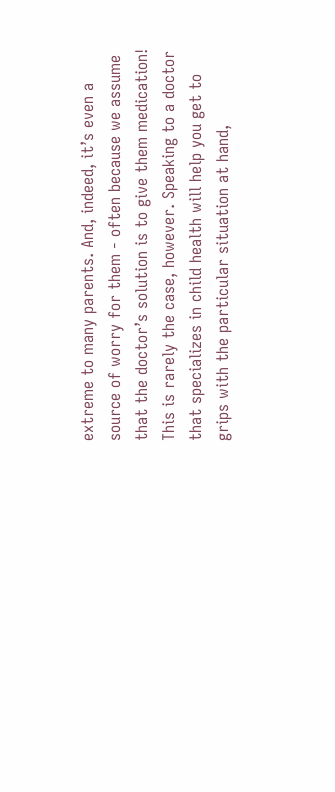extreme to many parents. And, indeed, it’s even a source of worry for them - often because we assume that the doctor’s solution is to give them medication! This is rarely the case, however. Speaking to a doctor that specializes in child health will help you get to grips with the particular situation at hand,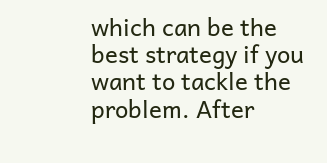which can be the best strategy if you want to tackle the problem. After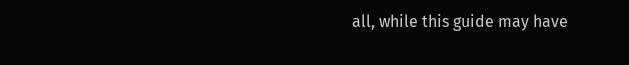all, while this guide may have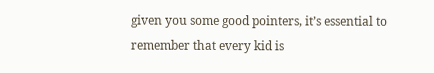given you some good pointers, it’s essential to remember that every kid is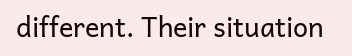different. Their situation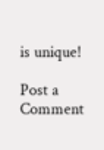is unique!

Post a Comment